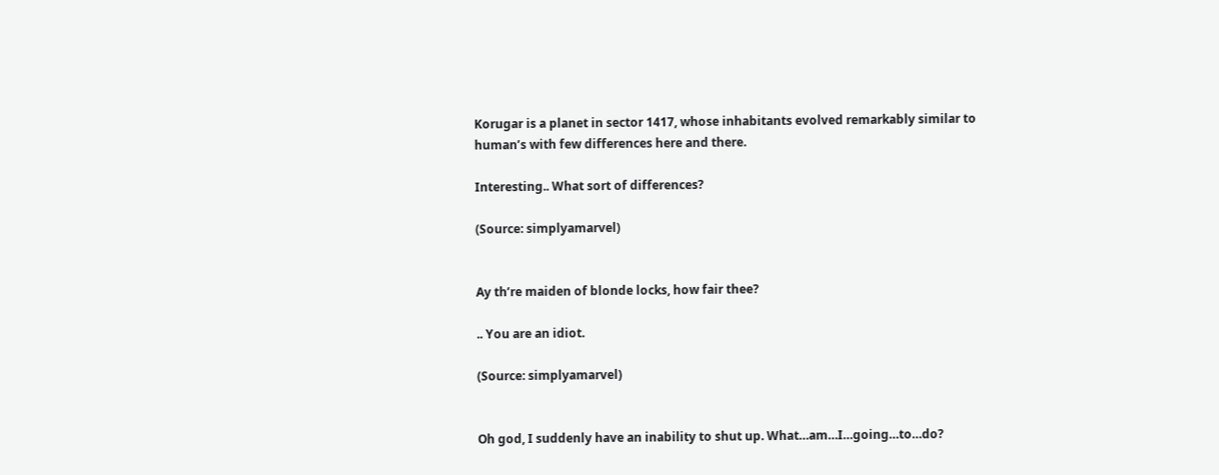Korugar is a planet in sector 1417, whose inhabitants evolved remarkably similar to human’s with few differences here and there.

Interesting.. What sort of differences?

(Source: simplyamarvel)


Ay th’re maiden of blonde locks, how fair thee?

.. You are an idiot.

(Source: simplyamarvel)


Oh god, I suddenly have an inability to shut up. What…am…I…going…to…do?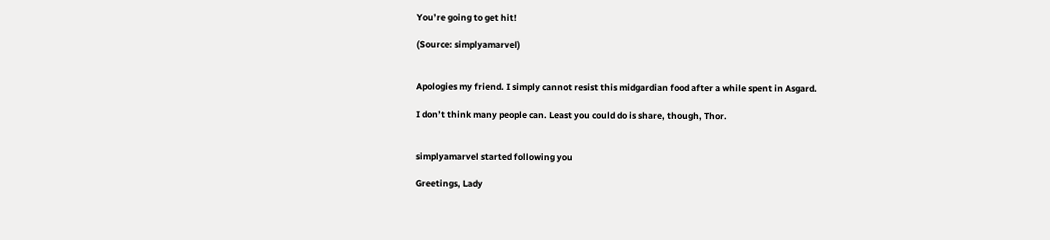You’re going to get hit!

(Source: simplyamarvel)


Apologies my friend. I simply cannot resist this midgardian food after a while spent in Asgard.

I don’t think many people can. Least you could do is share, though, Thor.


simplyamarvel started following you

Greetings, Lady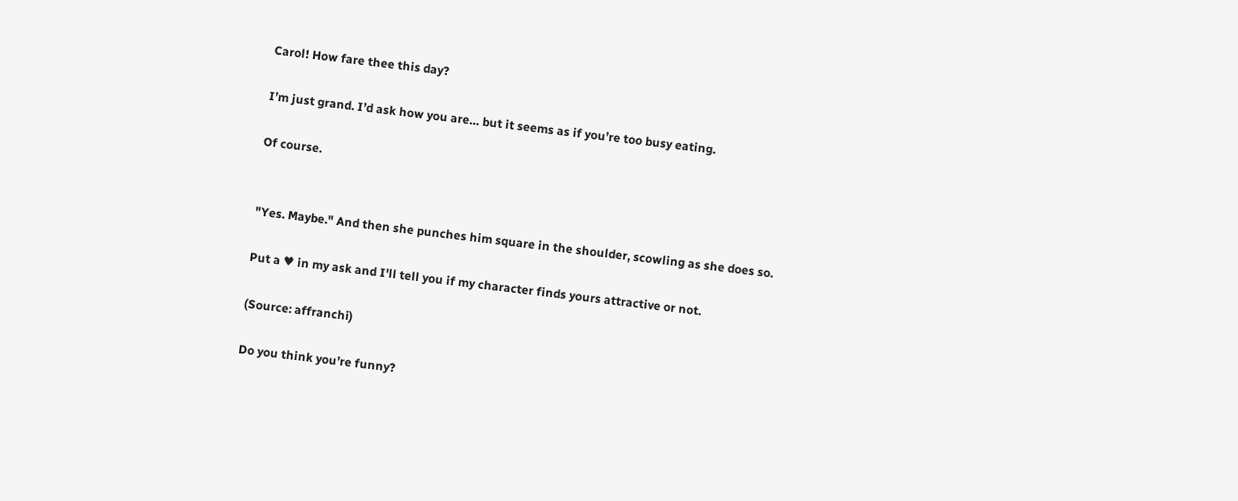Carol! How fare thee this day?

I’m just grand. I’d ask how you are… but it seems as if you’re too busy eating.

Of course.


"Yes. Maybe." And then she punches him square in the shoulder, scowling as she does so.

Put a ♥ in my ask and I'll tell you if my character finds yours attractive or not.

(Source: affranchi)

Do you think you’re funny?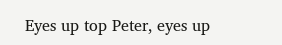Eyes up top Peter, eyes up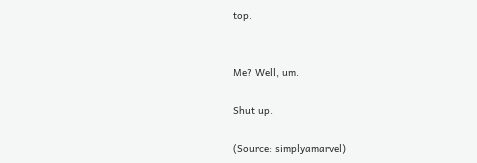top.


Me? Well, um.

Shut up.

(Source: simplyamarvel)